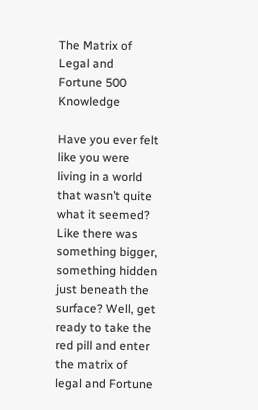The Matrix of Legal and Fortune 500 Knowledge

Have you ever felt like you were living in a world that wasn’t quite what it seemed? Like there was something bigger, something hidden just beneath the surface? Well, get ready to take the red pill and enter the matrix of legal and Fortune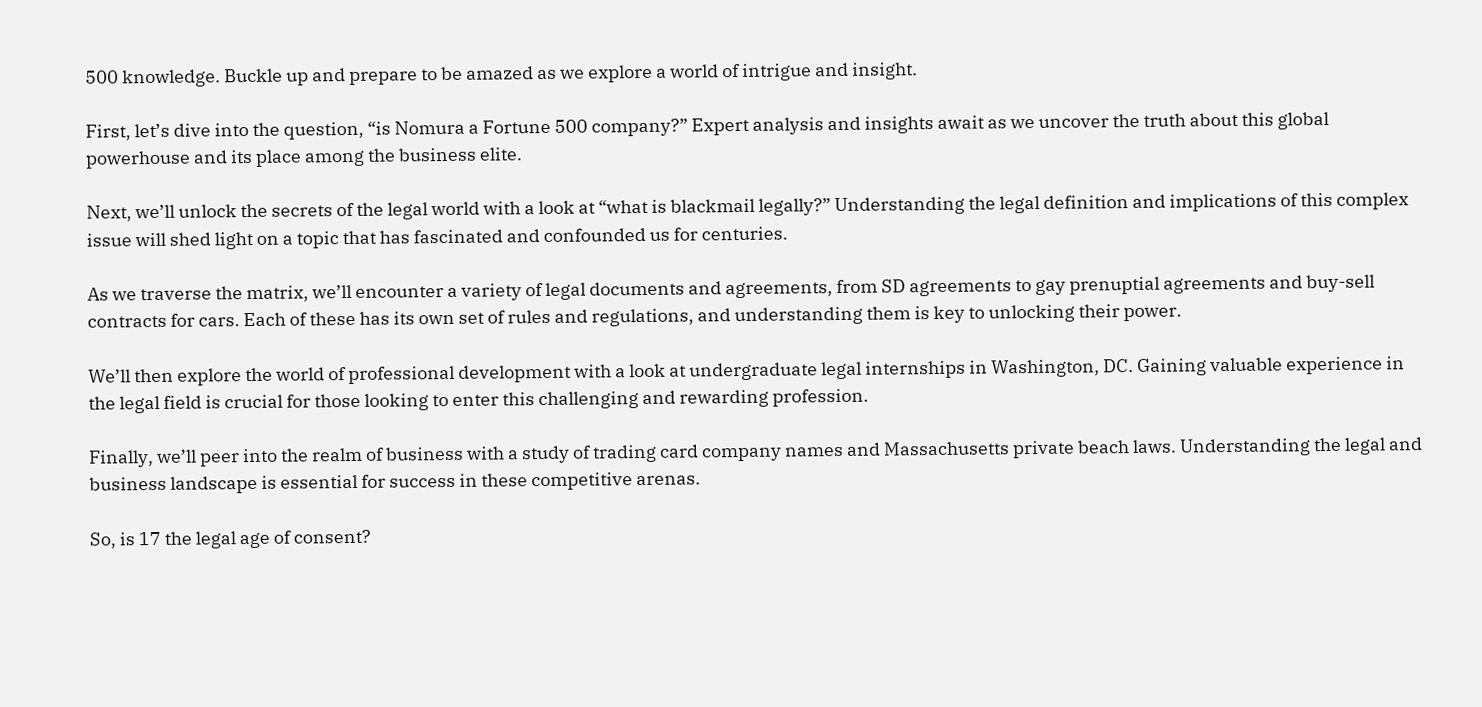500 knowledge. Buckle up and prepare to be amazed as we explore a world of intrigue and insight.

First, let’s dive into the question, “is Nomura a Fortune 500 company?” Expert analysis and insights await as we uncover the truth about this global powerhouse and its place among the business elite.

Next, we’ll unlock the secrets of the legal world with a look at “what is blackmail legally?” Understanding the legal definition and implications of this complex issue will shed light on a topic that has fascinated and confounded us for centuries.

As we traverse the matrix, we’ll encounter a variety of legal documents and agreements, from SD agreements to gay prenuptial agreements and buy-sell contracts for cars. Each of these has its own set of rules and regulations, and understanding them is key to unlocking their power.

We’ll then explore the world of professional development with a look at undergraduate legal internships in Washington, DC. Gaining valuable experience in the legal field is crucial for those looking to enter this challenging and rewarding profession.

Finally, we’ll peer into the realm of business with a study of trading card company names and Massachusetts private beach laws. Understanding the legal and business landscape is essential for success in these competitive arenas.

So, is 17 the legal age of consent?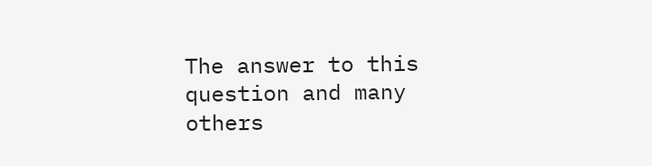The answer to this question and many others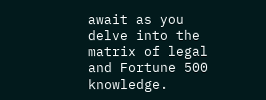await as you delve into the matrix of legal and Fortune 500 knowledge.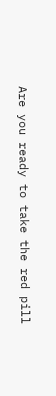Are you ready to take the red pill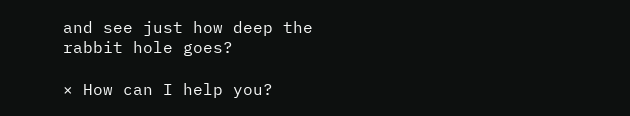and see just how deep the rabbit hole goes?

× How can I help you?